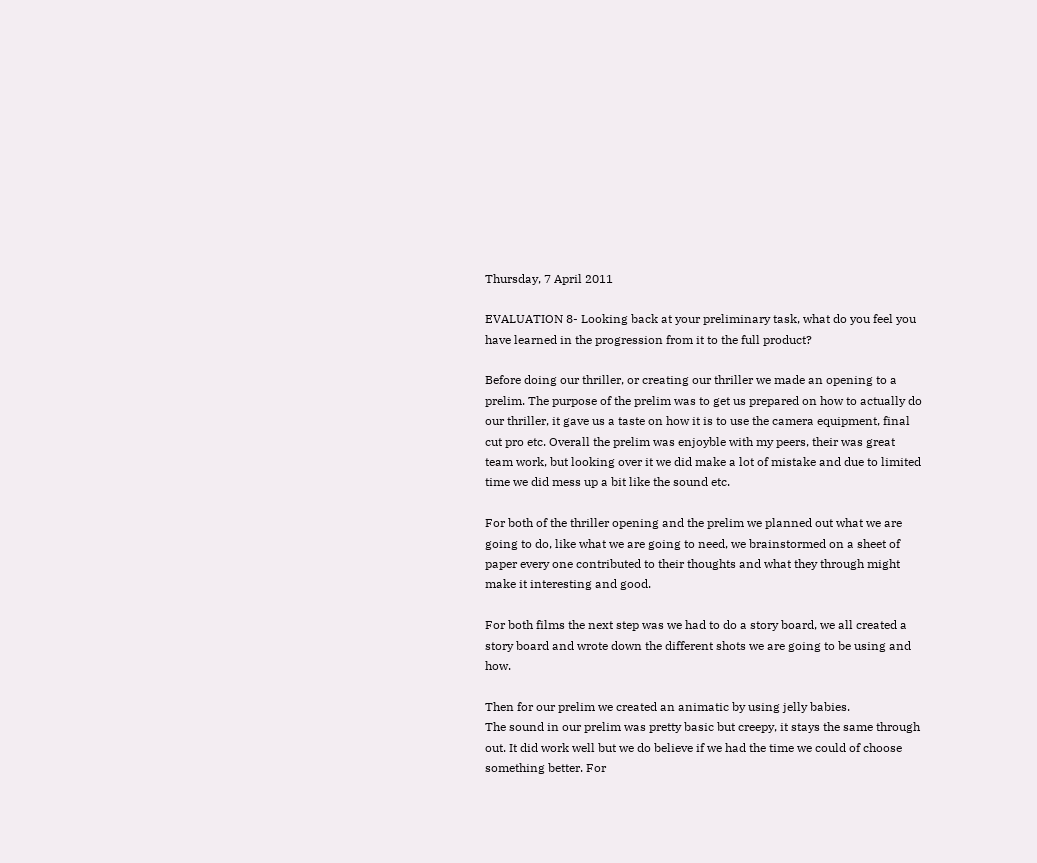Thursday, 7 April 2011

EVALUATION 8- Looking back at your preliminary task, what do you feel you have learned in the progression from it to the full product?

Before doing our thriller, or creating our thriller we made an opening to a prelim. The purpose of the prelim was to get us prepared on how to actually do our thriller, it gave us a taste on how it is to use the camera equipment, final cut pro etc. Overall the prelim was enjoyble with my peers, their was great team work, but looking over it we did make a lot of mistake and due to limited time we did mess up a bit like the sound etc.

For both of the thriller opening and the prelim we planned out what we are going to do, like what we are going to need, we brainstormed on a sheet of paper every one contributed to their thoughts and what they through might make it interesting and good.

For both films the next step was we had to do a story board, we all created a story board and wrote down the different shots we are going to be using and how.

Then for our prelim we created an animatic by using jelly babies.
The sound in our prelim was pretty basic but creepy, it stays the same through out. It did work well but we do believe if we had the time we could of choose something better. For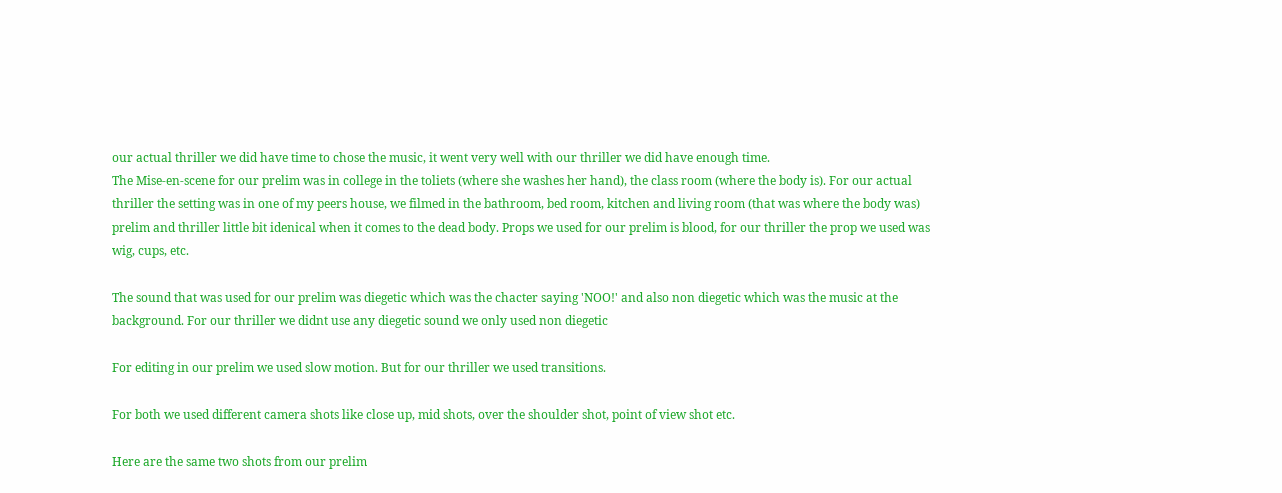our actual thriller we did have time to chose the music, it went very well with our thriller we did have enough time.
The Mise-en-scene for our prelim was in college in the toliets (where she washes her hand), the class room (where the body is). For our actual thriller the setting was in one of my peers house, we filmed in the bathroom, bed room, kitchen and living room (that was where the body was) prelim and thriller little bit idenical when it comes to the dead body. Props we used for our prelim is blood, for our thriller the prop we used was wig, cups, etc.

The sound that was used for our prelim was diegetic which was the chacter saying 'NOO!' and also non diegetic which was the music at the background. For our thriller we didnt use any diegetic sound we only used non diegetic

For editing in our prelim we used slow motion. But for our thriller we used transitions.

For both we used different camera shots like close up, mid shots, over the shoulder shot, point of view shot etc.

Here are the same two shots from our prelim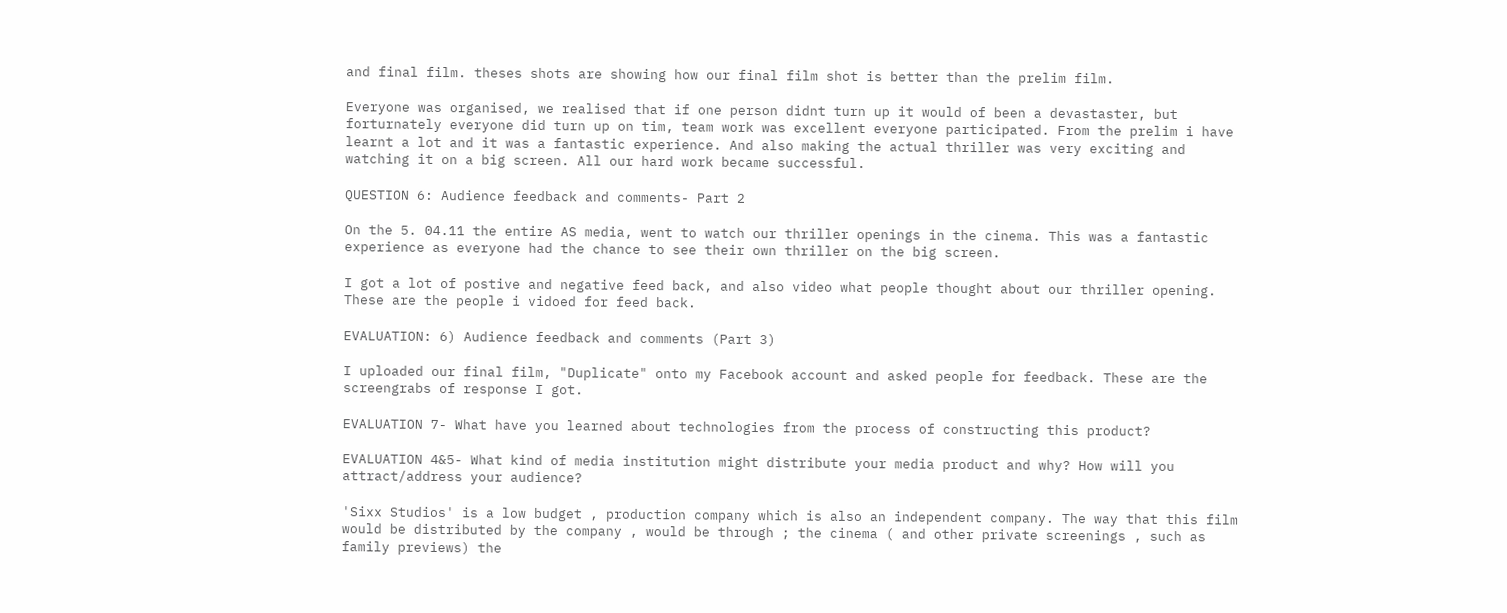and final film. theses shots are showing how our final film shot is better than the prelim film.

Everyone was organised, we realised that if one person didnt turn up it would of been a devastaster, but forturnately everyone did turn up on tim, team work was excellent everyone participated. From the prelim i have learnt a lot and it was a fantastic experience. And also making the actual thriller was very exciting and watching it on a big screen. All our hard work became successful.

QUESTION 6: Audience feedback and comments- Part 2

On the 5. 04.11 the entire AS media, went to watch our thriller openings in the cinema. This was a fantastic experience as everyone had the chance to see their own thriller on the big screen.

I got a lot of postive and negative feed back, and also video what people thought about our thriller opening.
These are the people i vidoed for feed back.

EVALUATION: 6) Audience feedback and comments (Part 3)

I uploaded our final film, "Duplicate" onto my Facebook account and asked people for feedback. These are the screengrabs of response I got.

EVALUATION 7- What have you learned about technologies from the process of constructing this product?

EVALUATION 4&5- What kind of media institution might distribute your media product and why? How will you attract/address your audience?

'Sixx Studios' is a low budget , production company which is also an independent company. The way that this film would be distributed by the company , would be through ; the cinema ( and other private screenings , such as family previews) the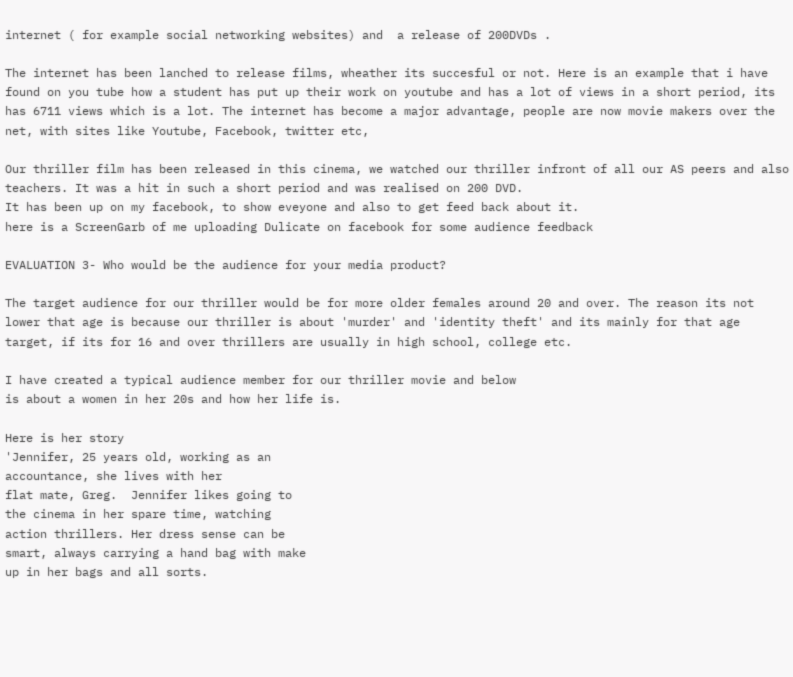internet ( for example social networking websites) and  a release of 200DVDs .

The internet has been lanched to release films, wheather its succesful or not. Here is an example that i have found on you tube how a student has put up their work on youtube and has a lot of views in a short period, its has 6711 views which is a lot. The internet has become a major advantage, people are now movie makers over the net, with sites like Youtube, Facebook, twitter etc,

Our thriller film has been released in this cinema, we watched our thriller infront of all our AS peers and also teachers. It was a hit in such a short period and was realised on 200 DVD.
It has been up on my facebook, to show eveyone and also to get feed back about it.
here is a ScreenGarb of me uploading Dulicate on facebook for some audience feedback

EVALUATION 3- Who would be the audience for your media product?

The target audience for our thriller would be for more older females around 20 and over. The reason its not lower that age is because our thriller is about 'murder' and 'identity theft' and its mainly for that age target, if its for 16 and over thrillers are usually in high school, college etc.

I have created a typical audience member for our thriller movie and below
is about a women in her 20s and how her life is.

Here is her story
'Jennifer, 25 years old, working as an
accountance, she lives with her
flat mate, Greg.  Jennifer likes going to
the cinema in her spare time, watching
action thrillers. Her dress sense can be
smart, always carrying a hand bag with make
up in her bags and all sorts.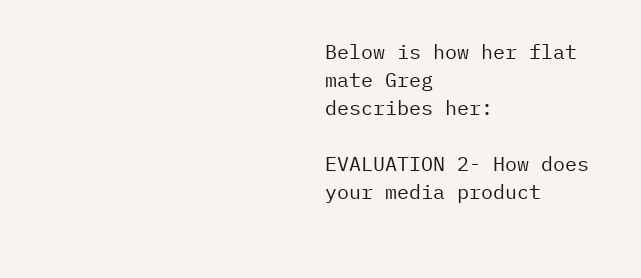Below is how her flat mate Greg
describes her:

EVALUATION 2- How does your media product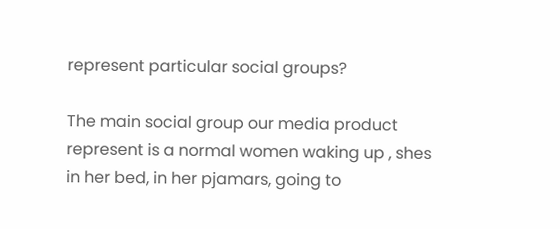represent particular social groups?

The main social group our media product represent is a normal women waking up , shes in her bed, in her pjamars, going to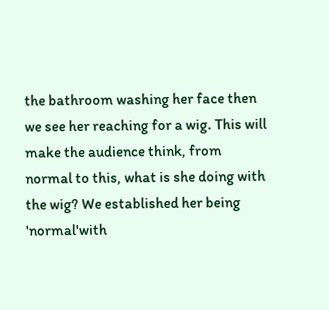the bathroom washing her face then we see her reaching for a wig. This will make the audience think, from normal to this, what is she doing with the wig? We established her being 'normal'with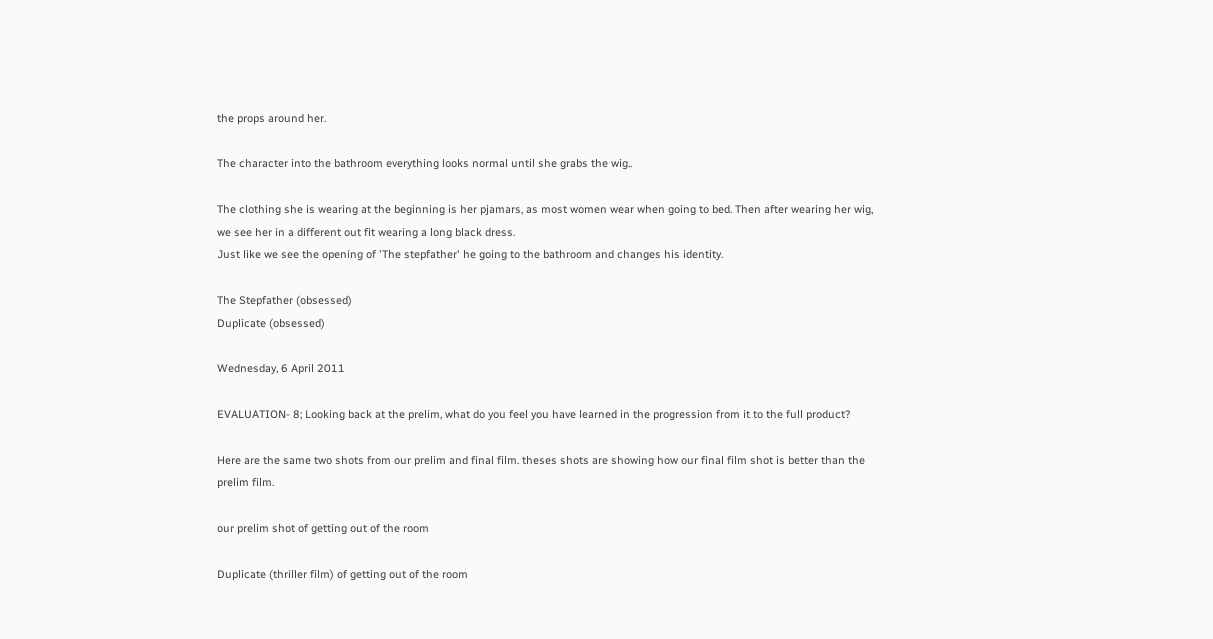the props around her.

The character into the bathroom everything looks normal until she grabs the wig..

The clothing she is wearing at the beginning is her pjamars, as most women wear when going to bed. Then after wearing her wig, we see her in a different out fit wearing a long black dress.
Just like we see the opening of 'The stepfather' he going to the bathroom and changes his identity.

The Stepfather (obsessed)
Duplicate (obsessed)

Wednesday, 6 April 2011

EVALUATION- 8; Looking back at the prelim, what do you feel you have learned in the progression from it to the full product?

Here are the same two shots from our prelim and final film. theses shots are showing how our final film shot is better than the prelim film.

our prelim shot of getting out of the room

Duplicate (thriller film) of getting out of the room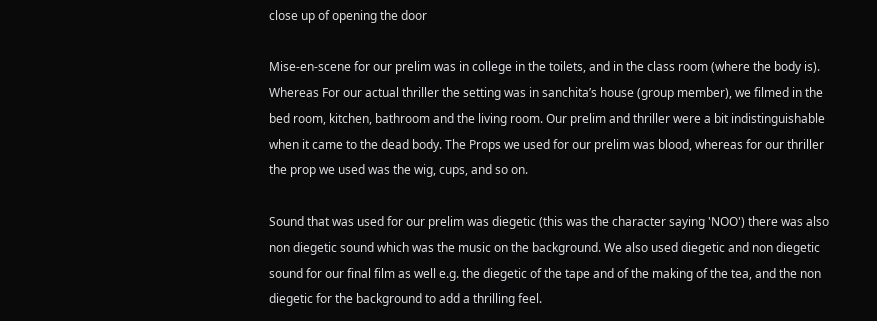close up of opening the door

Mise-en-scene for our prelim was in college in the toilets, and in the class room (where the body is). Whereas For our actual thriller the setting was in sanchita’s house (group member), we filmed in the bed room, kitchen, bathroom and the living room. Our prelim and thriller were a bit indistinguishable when it came to the dead body. The Props we used for our prelim was blood, whereas for our thriller the prop we used was the wig, cups, and so on.

Sound that was used for our prelim was diegetic (this was the character saying 'NOO') there was also non diegetic sound which was the music on the background. We also used diegetic and non diegetic sound for our final film as well e.g. the diegetic of the tape and of the making of the tea, and the non diegetic for the background to add a thrilling feel.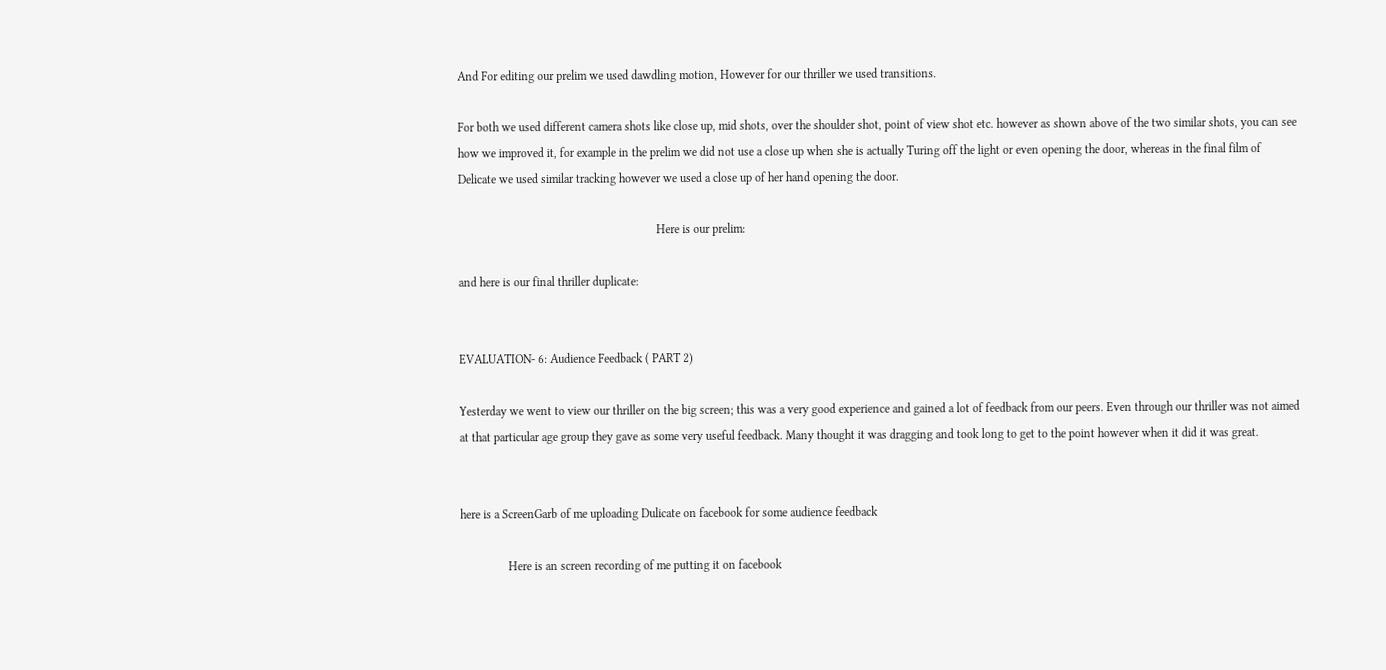And For editing our prelim we used dawdling motion, However for our thriller we used transitions.

For both we used different camera shots like close up, mid shots, over the shoulder shot, point of view shot etc. however as shown above of the two similar shots, you can see how we improved it, for example in the prelim we did not use a close up when she is actually Turing off the light or even opening the door, whereas in the final film of Delicate we used similar tracking however we used a close up of her hand opening the door.

                                                                  Here is our prelim:

and here is our final thriller duplicate:


EVALUATION- 6: Audience Feedback ( PART 2)

Yesterday we went to view our thriller on the big screen; this was a very good experience and gained a lot of feedback from our peers. Even through our thriller was not aimed at that particular age group they gave as some very useful feedback. Many thought it was dragging and took long to get to the point however when it did it was great.


here is a ScreenGarb of me uploading Dulicate on facebook for some audience feedback

                Here is an screen recording of me putting it on facebook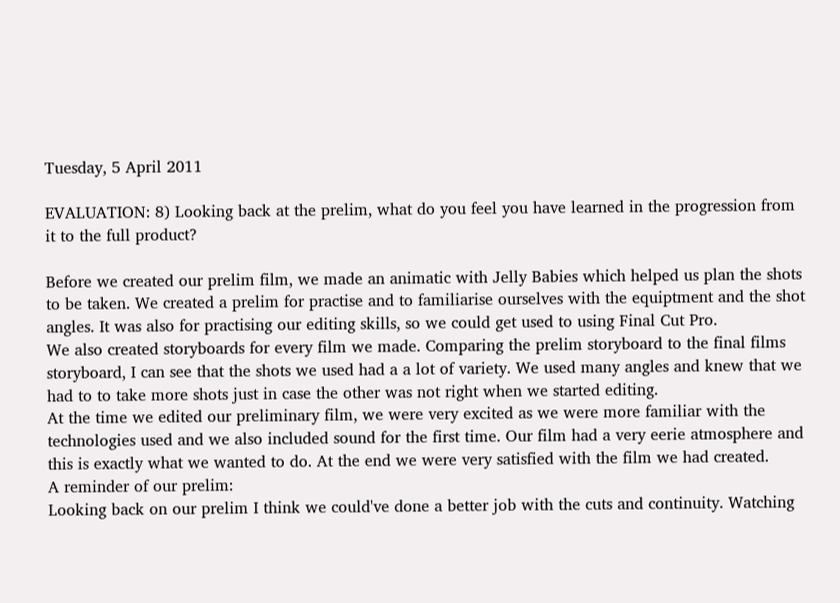Tuesday, 5 April 2011

EVALUATION: 8) Looking back at the prelim, what do you feel you have learned in the progression from it to the full product?

Before we created our prelim film, we made an animatic with Jelly Babies which helped us plan the shots to be taken. We created a prelim for practise and to familiarise ourselves with the equiptment and the shot angles. It was also for practising our editing skills, so we could get used to using Final Cut Pro.
We also created storyboards for every film we made. Comparing the prelim storyboard to the final films storyboard, I can see that the shots we used had a a lot of variety. We used many angles and knew that we had to to take more shots just in case the other was not right when we started editing.
At the time we edited our preliminary film, we were very excited as we were more familiar with the technologies used and we also included sound for the first time. Our film had a very eerie atmosphere and this is exactly what we wanted to do. At the end we were very satisfied with the film we had created.
A reminder of our prelim:
Looking back on our prelim I think we could've done a better job with the cuts and continuity. Watching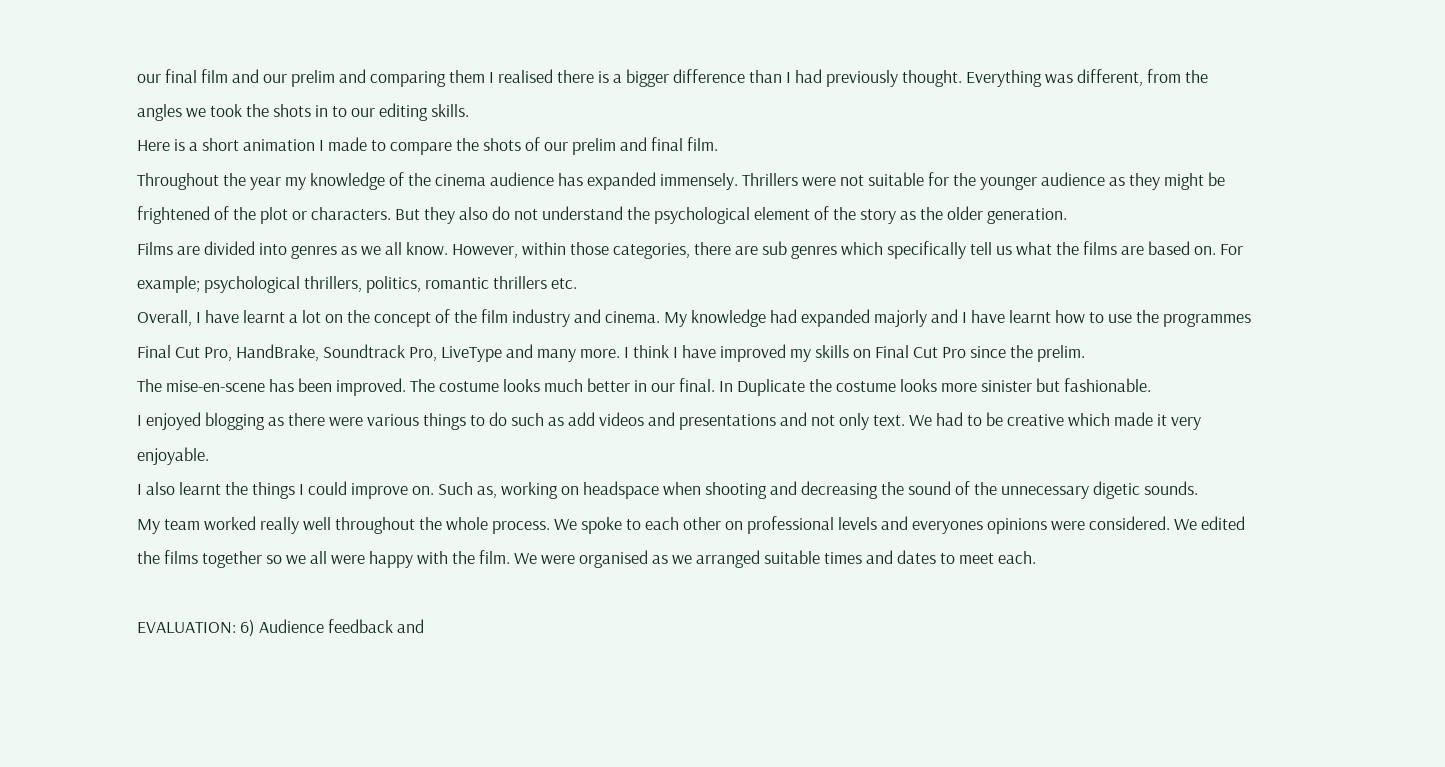our final film and our prelim and comparing them I realised there is a bigger difference than I had previously thought. Everything was different, from the angles we took the shots in to our editing skills.
Here is a short animation I made to compare the shots of our prelim and final film.
Throughout the year my knowledge of the cinema audience has expanded immensely. Thrillers were not suitable for the younger audience as they might be frightened of the plot or characters. But they also do not understand the psychological element of the story as the older generation.
Films are divided into genres as we all know. However, within those categories, there are sub genres which specifically tell us what the films are based on. For example; psychological thrillers, politics, romantic thrillers etc.
Overall, I have learnt a lot on the concept of the film industry and cinema. My knowledge had expanded majorly and I have learnt how to use the programmes Final Cut Pro, HandBrake, Soundtrack Pro, LiveType and many more. I think I have improved my skills on Final Cut Pro since the prelim.
The mise-en-scene has been improved. The costume looks much better in our final. In Duplicate the costume looks more sinister but fashionable.
I enjoyed blogging as there were various things to do such as add videos and presentations and not only text. We had to be creative which made it very enjoyable.
I also learnt the things I could improve on. Such as, working on headspace when shooting and decreasing the sound of the unnecessary digetic sounds.
My team worked really well throughout the whole process. We spoke to each other on professional levels and everyones opinions were considered. We edited the films together so we all were happy with the film. We were organised as we arranged suitable times and dates to meet each.

EVALUATION: 6) Audience feedback and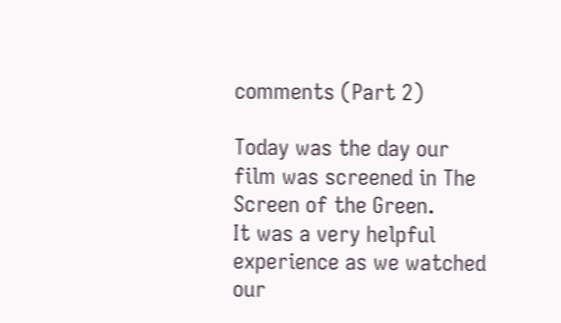comments (Part 2)

Today was the day our film was screened in The Screen of the Green.
It was a very helpful experience as we watched our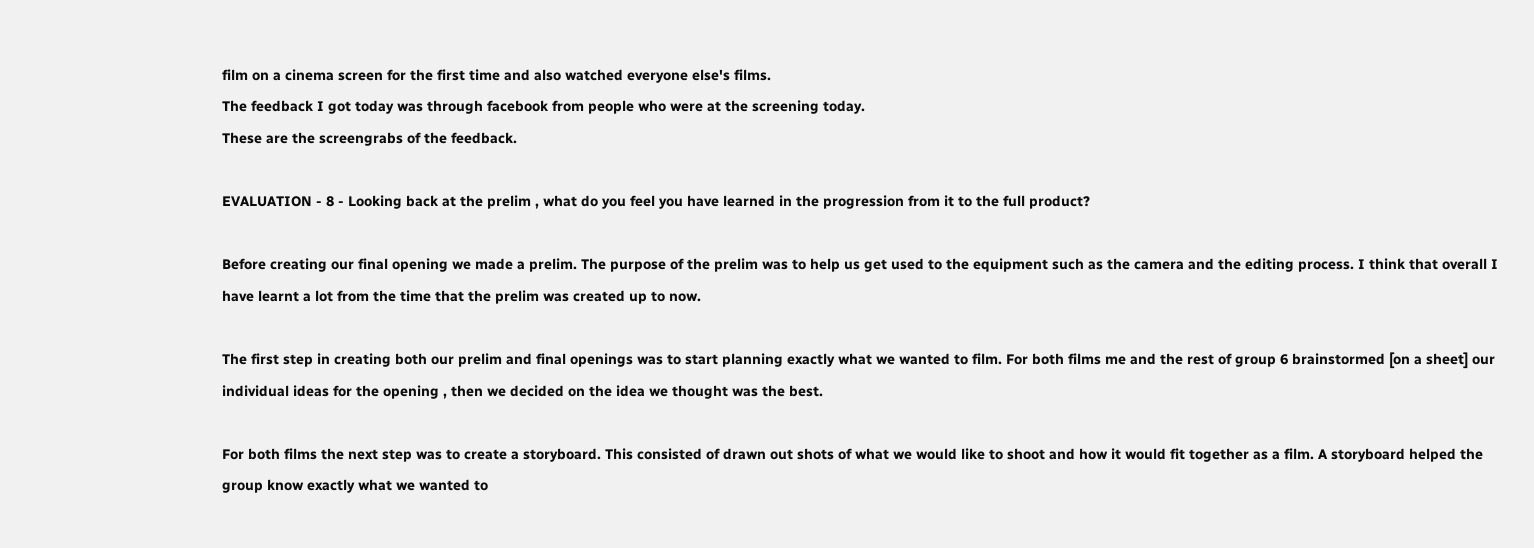film on a cinema screen for the first time and also watched everyone else's films.
The feedback I got today was through facebook from people who were at the screening today.
These are the screengrabs of the feedback.

EVALUATION - 8 - Looking back at the prelim , what do you feel you have learned in the progression from it to the full product?

Before creating our final opening we made a prelim. The purpose of the prelim was to help us get used to the equipment such as the camera and the editing process. I think that overall I have learnt a lot from the time that the prelim was created up to now.

The first step in creating both our prelim and final openings was to start planning exactly what we wanted to film. For both films me and the rest of group 6 brainstormed [on a sheet] our individual ideas for the opening , then we decided on the idea we thought was the best.

For both films the next step was to create a storyboard. This consisted of drawn out shots of what we would like to shoot and how it would fit together as a film. A storyboard helped the group know exactly what we wanted to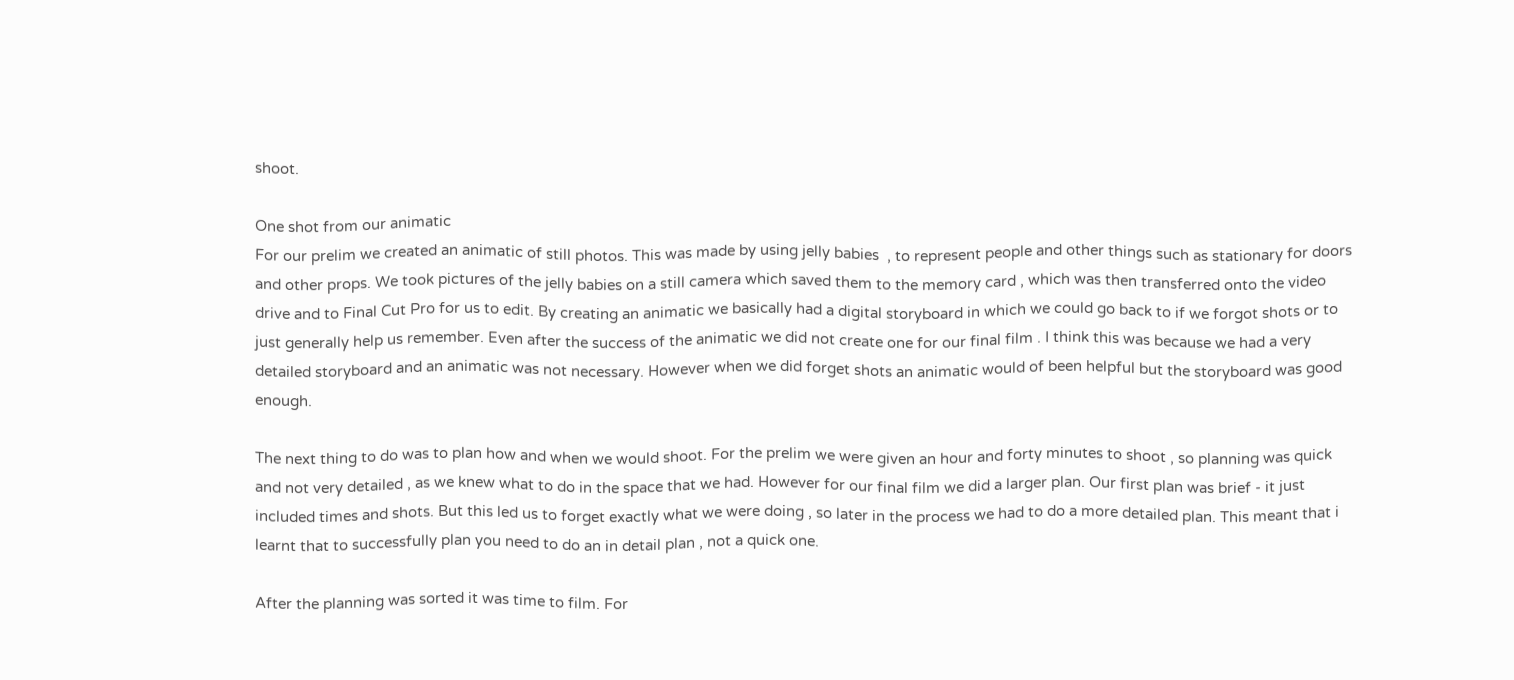shoot.

One shot from our animatic
For our prelim we created an animatic of still photos. This was made by using jelly babies  , to represent people and other things such as stationary for doors and other props. We took pictures of the jelly babies on a still camera which saved them to the memory card , which was then transferred onto the video drive and to Final Cut Pro for us to edit. By creating an animatic we basically had a digital storyboard in which we could go back to if we forgot shots or to just generally help us remember. Even after the success of the animatic we did not create one for our final film . I think this was because we had a very detailed storyboard and an animatic was not necessary. However when we did forget shots an animatic would of been helpful but the storyboard was good enough.

The next thing to do was to plan how and when we would shoot. For the prelim we were given an hour and forty minutes to shoot , so planning was quick and not very detailed , as we knew what to do in the space that we had. However for our final film we did a larger plan. Our first plan was brief - it just included times and shots. But this led us to forget exactly what we were doing , so later in the process we had to do a more detailed plan. This meant that i learnt that to successfully plan you need to do an in detail plan , not a quick one.

After the planning was sorted it was time to film. For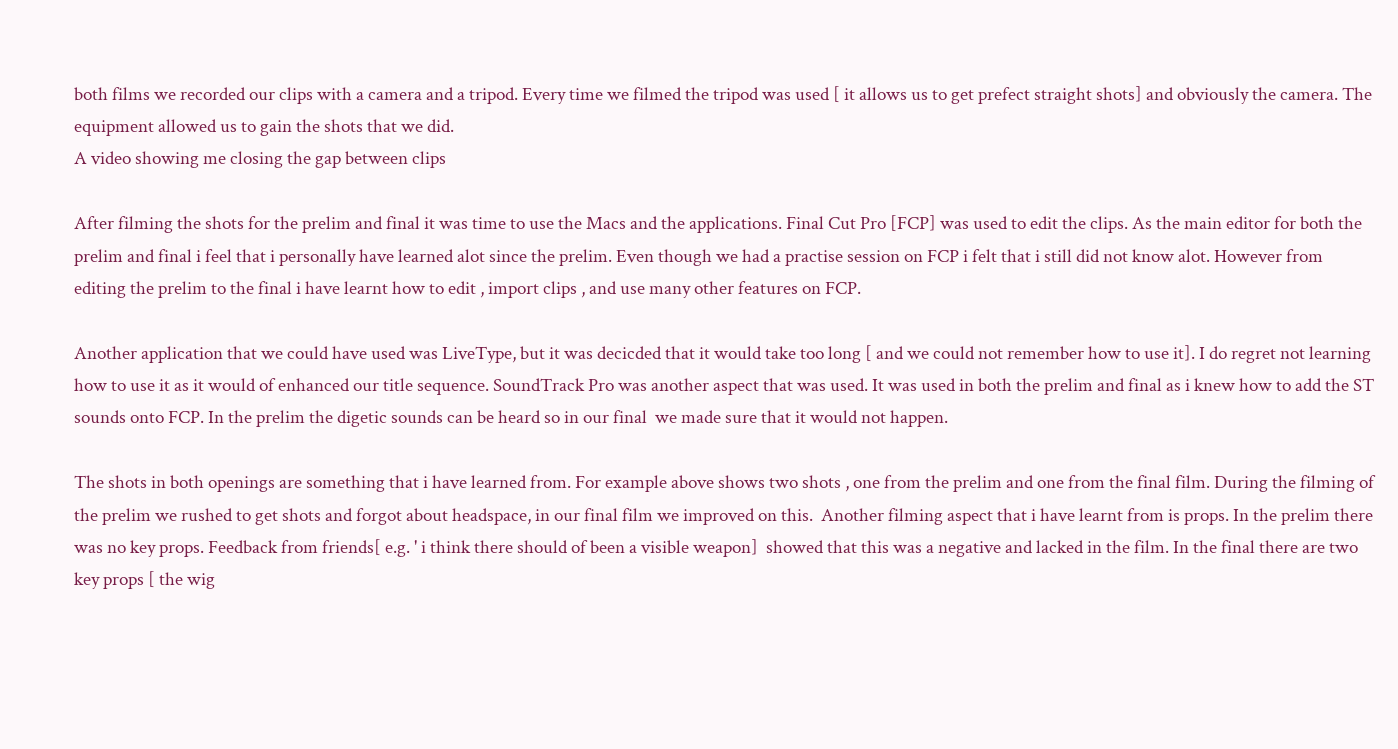both films we recorded our clips with a camera and a tripod. Every time we filmed the tripod was used [ it allows us to get prefect straight shots] and obviously the camera. The equipment allowed us to gain the shots that we did.
A video showing me closing the gap between clips

After filming the shots for the prelim and final it was time to use the Macs and the applications. Final Cut Pro [FCP] was used to edit the clips. As the main editor for both the prelim and final i feel that i personally have learned alot since the prelim. Even though we had a practise session on FCP i felt that i still did not know alot. However from editing the prelim to the final i have learnt how to edit , import clips , and use many other features on FCP.

Another application that we could have used was LiveType, but it was decicded that it would take too long [ and we could not remember how to use it]. I do regret not learning how to use it as it would of enhanced our title sequence. SoundTrack Pro was another aspect that was used. It was used in both the prelim and final as i knew how to add the ST sounds onto FCP. In the prelim the digetic sounds can be heard so in our final  we made sure that it would not happen.

The shots in both openings are something that i have learned from. For example above shows two shots , one from the prelim and one from the final film. During the filming of the prelim we rushed to get shots and forgot about headspace, in our final film we improved on this.  Another filming aspect that i have learnt from is props. In the prelim there was no key props. Feedback from friends[ e.g. ' i think there should of been a visible weapon]  showed that this was a negative and lacked in the film. In the final there are two key props [ the wig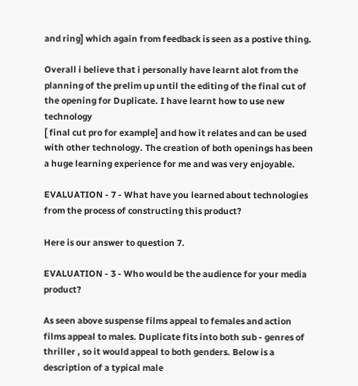and ring] which again from feedback is seen as a postive thing.

Overall i believe that i personally have learnt alot from the planning of the prelim up until the editing of the final cut of the opening for Duplicate. I have learnt how to use new technology
[ final cut pro for example] and how it relates and can be used with other technology. The creation of both openings has been a huge learning experience for me and was very enjoyable.

EVALUATION - 7 - What have you learned about technologies from the process of constructing this product?

Here is our answer to question 7.

EVALUATION - 3 - Who would be the audience for your media product?

As seen above suspense films appeal to females and action films appeal to males. Duplicate fits into both sub - genres of thriller , so it would appeal to both genders. Below is a description of a typical male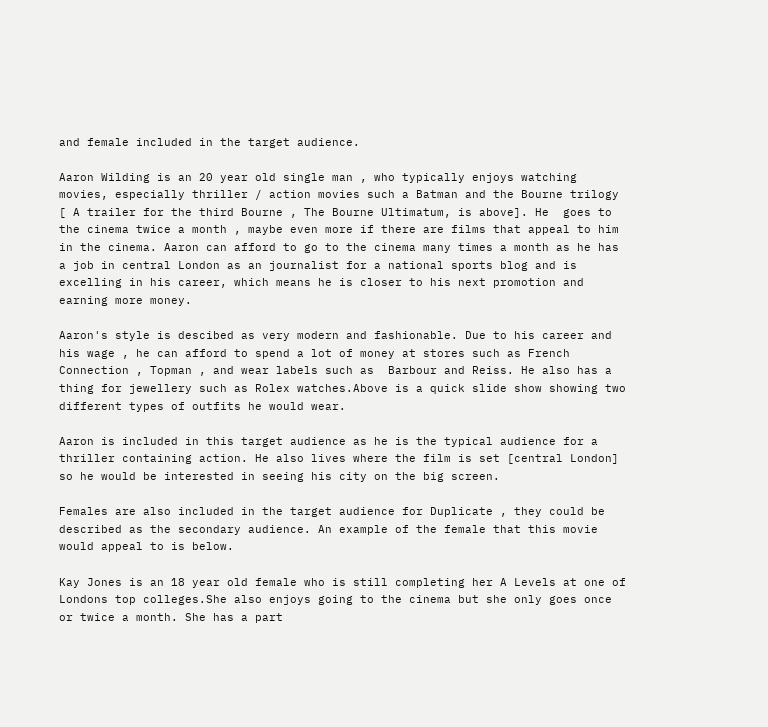and female included in the target audience.

Aaron Wilding is an 20 year old single man , who typically enjoys watching movies, especially thriller / action movies such a Batman and the Bourne trilogy [ A trailer for the third Bourne , The Bourne Ultimatum, is above]. He  goes to the cinema twice a month , maybe even more if there are films that appeal to him in the cinema. Aaron can afford to go to the cinema many times a month as he has a job in central London as an journalist for a national sports blog and is excelling in his career, which means he is closer to his next promotion and earning more money.

Aaron's style is descibed as very modern and fashionable. Due to his career and his wage , he can afford to spend a lot of money at stores such as French Connection , Topman , and wear labels such as  Barbour and Reiss. He also has a thing for jewellery such as Rolex watches.Above is a quick slide show showing two different types of outfits he would wear.

Aaron is included in this target audience as he is the typical audience for a thriller containing action. He also lives where the film is set [central London] so he would be interested in seeing his city on the big screen.

Females are also included in the target audience for Duplicate , they could be described as the secondary audience. An example of the female that this movie would appeal to is below.

Kay Jones is an 18 year old female who is still completing her A Levels at one of Londons top colleges.She also enjoys going to the cinema but she only goes once or twice a month. She has a part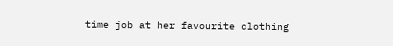time job at her favourite clothing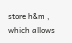store h&m , which allows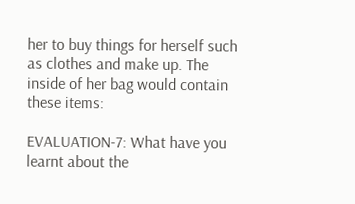her to buy things for herself such as clothes and make up. The inside of her bag would contain these items:

EVALUATION-7: What have you learnt about the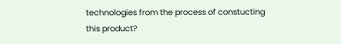technologies from the process of constucting this product?